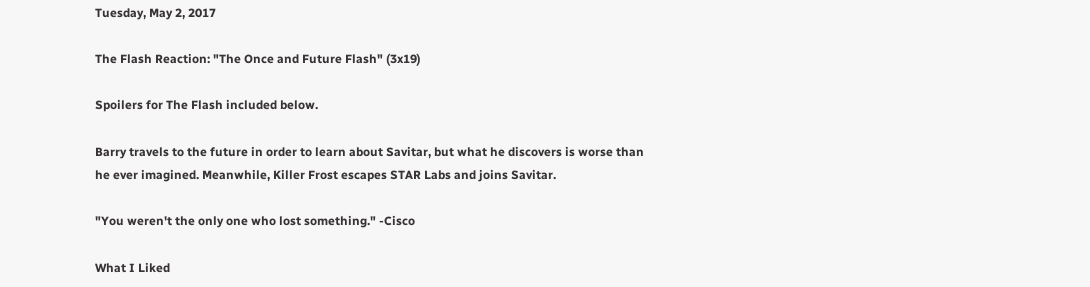Tuesday, May 2, 2017

The Flash Reaction: "The Once and Future Flash" (3x19)

Spoilers for The Flash included below.

Barry travels to the future in order to learn about Savitar, but what he discovers is worse than he ever imagined. Meanwhile, Killer Frost escapes STAR Labs and joins Savitar.

"You weren't the only one who lost something." -Cisco

What I Liked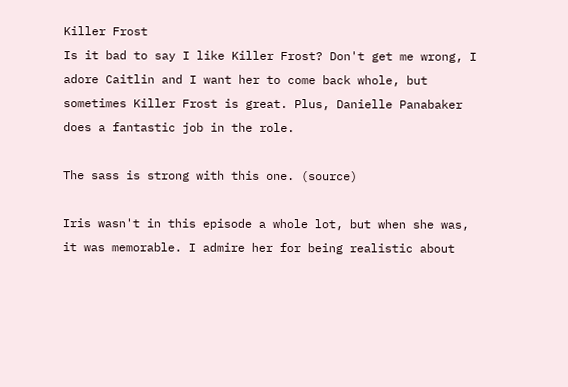Killer Frost
Is it bad to say I like Killer Frost? Don't get me wrong, I adore Caitlin and I want her to come back whole, but sometimes Killer Frost is great. Plus, Danielle Panabaker does a fantastic job in the role.

The sass is strong with this one. (source)

Iris wasn't in this episode a whole lot, but when she was, it was memorable. I admire her for being realistic about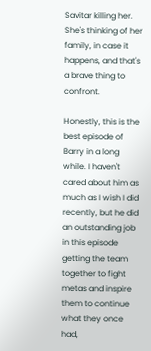Savitar killing her. She's thinking of her family, in case it happens, and that's a brave thing to confront.

Honestly, this is the best episode of Barry in a long while. I haven't cared about him as much as I wish I did recently, but he did an outstanding job in this episode getting the team together to fight metas and inspire them to continue what they once had,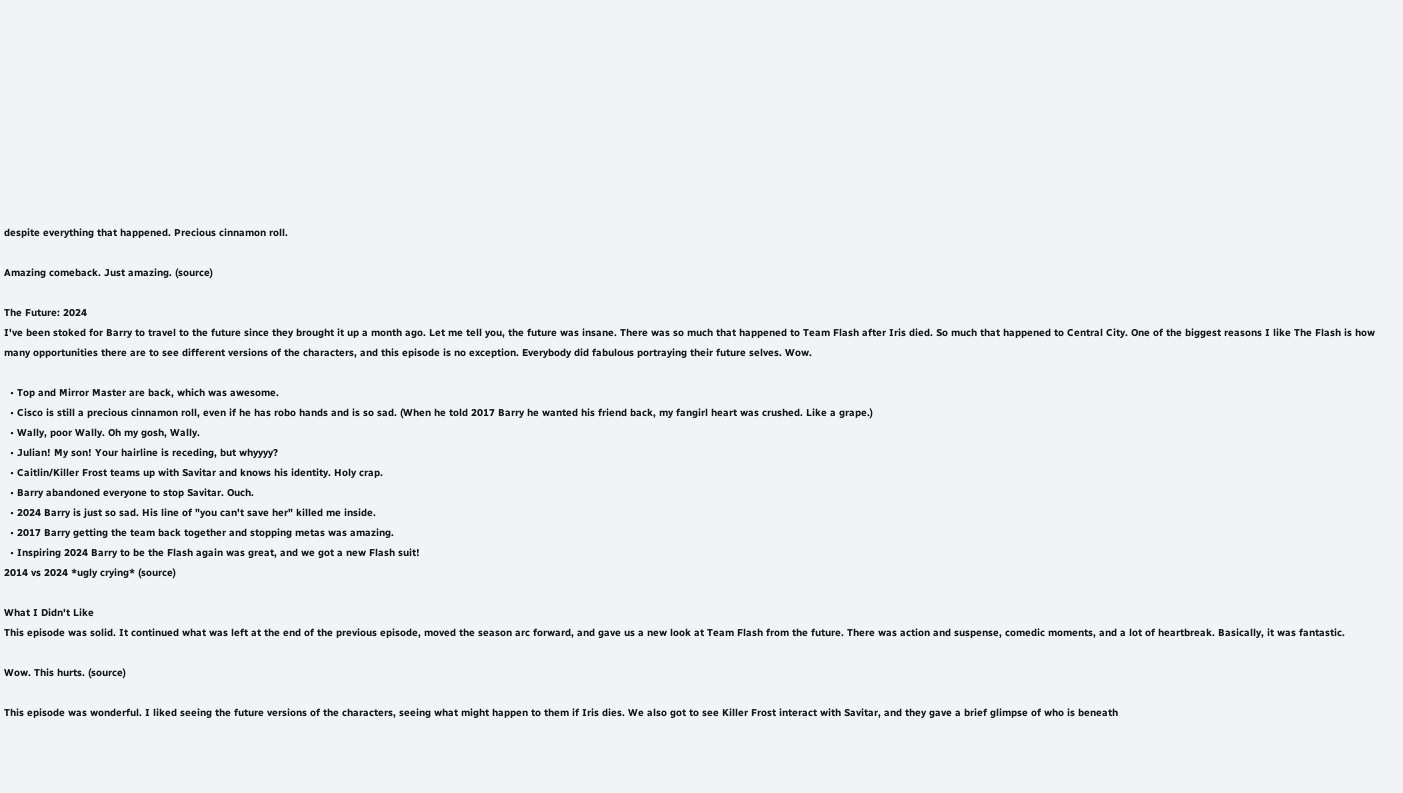despite everything that happened. Precious cinnamon roll.

Amazing comeback. Just amazing. (source)

The Future: 2024
I've been stoked for Barry to travel to the future since they brought it up a month ago. Let me tell you, the future was insane. There was so much that happened to Team Flash after Iris died. So much that happened to Central City. One of the biggest reasons I like The Flash is how many opportunities there are to see different versions of the characters, and this episode is no exception. Everybody did fabulous portraying their future selves. Wow.

  • Top and Mirror Master are back, which was awesome.
  • Cisco is still a precious cinnamon roll, even if he has robo hands and is so sad. (When he told 2017 Barry he wanted his friend back, my fangirl heart was crushed. Like a grape.)
  • Wally, poor Wally. Oh my gosh, Wally.
  • Julian! My son! Your hairline is receding, but whyyyy?
  • Caitlin/Killer Frost teams up with Savitar and knows his identity. Holy crap.
  • Barry abandoned everyone to stop Savitar. Ouch.
  • 2024 Barry is just so sad. His line of "you can't save her" killed me inside.
  • 2017 Barry getting the team back together and stopping metas was amazing.
  • Inspiring 2024 Barry to be the Flash again was great, and we got a new Flash suit!
2014 vs 2024 *ugly crying* (source)

What I Didn't Like
This episode was solid. It continued what was left at the end of the previous episode, moved the season arc forward, and gave us a new look at Team Flash from the future. There was action and suspense, comedic moments, and a lot of heartbreak. Basically, it was fantastic.

Wow. This hurts. (source)

This episode was wonderful. I liked seeing the future versions of the characters, seeing what might happen to them if Iris dies. We also got to see Killer Frost interact with Savitar, and they gave a brief glimpse of who is beneath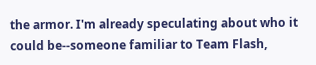the armor. I'm already speculating about who it could be--someone familiar to Team Flash,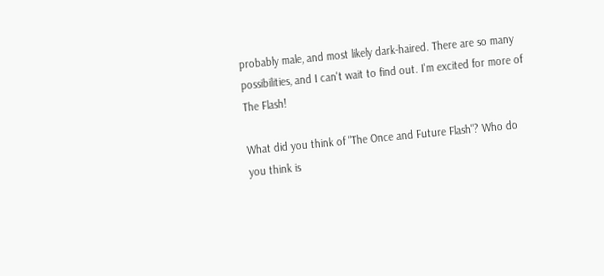probably male, and most likely dark-haired. There are so many possibilities, and I can't wait to find out. I'm excited for more of The Flash!

What did you think of "The Once and Future Flash"? Who do you think is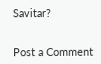Savitar?


Post a Comment